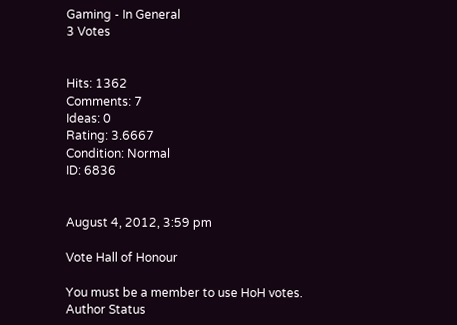Gaming - In General
3 Votes


Hits: 1362
Comments: 7
Ideas: 0
Rating: 3.6667
Condition: Normal
ID: 6836


August 4, 2012, 3:59 pm

Vote Hall of Honour

You must be a member to use HoH votes.
Author Status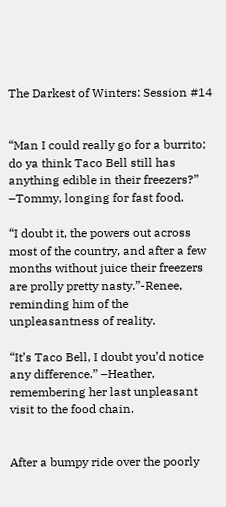The Darkest of Winters: Session #14


“Man I could really go for a burrito; do ya think Taco Bell still has anything edible in their freezers?” –Tommy, longing for fast food.

“I doubt it, the powers out across most of the country, and after a few months without juice their freezers are prolly pretty nasty.”-Renee, reminding him of the unpleasantness of reality.

“It’s Taco Bell, I doubt you’d notice any difference.” –Heather, remembering her last unpleasant visit to the food chain.


After a bumpy ride over the poorly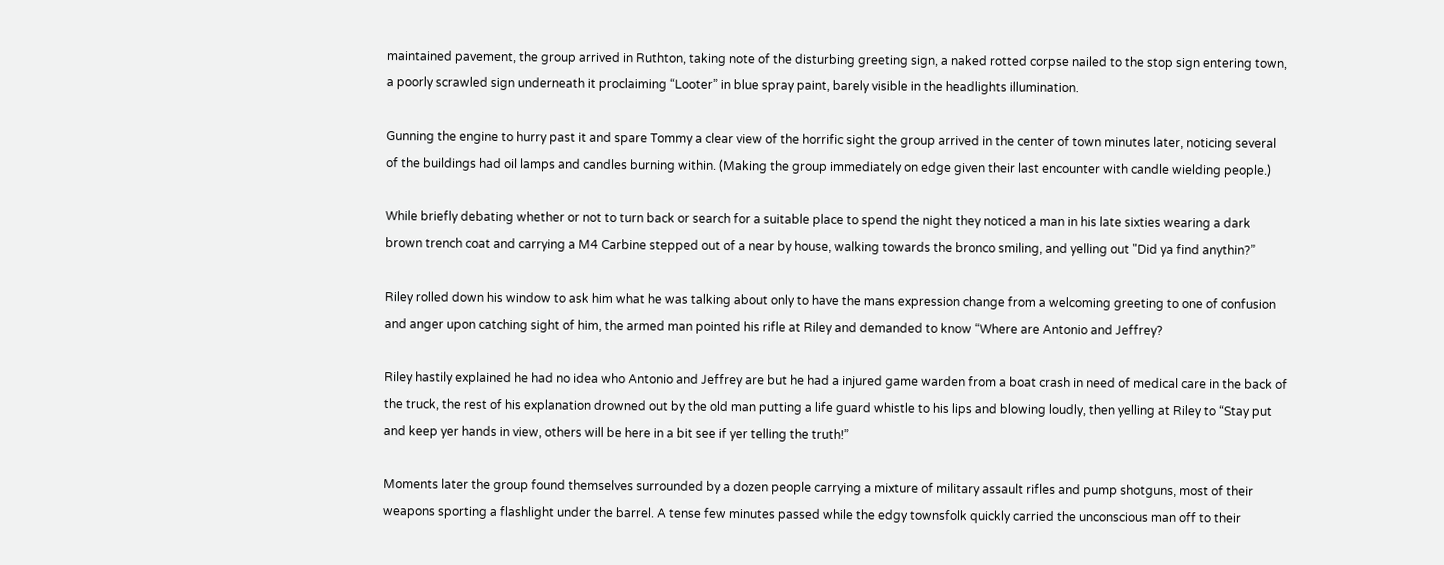maintained pavement, the group arrived in Ruthton, taking note of the disturbing greeting sign, a naked rotted corpse nailed to the stop sign entering town, a poorly scrawled sign underneath it proclaiming “Looter” in blue spray paint, barely visible in the headlights illumination.

Gunning the engine to hurry past it and spare Tommy a clear view of the horrific sight the group arrived in the center of town minutes later, noticing several of the buildings had oil lamps and candles burning within. (Making the group immediately on edge given their last encounter with candle wielding people.)

While briefly debating whether or not to turn back or search for a suitable place to spend the night they noticed a man in his late sixties wearing a dark brown trench coat and carrying a M4 Carbine stepped out of a near by house, walking towards the bronco smiling, and yelling out "Did ya find anythin?”

Riley rolled down his window to ask him what he was talking about only to have the mans expression change from a welcoming greeting to one of confusion and anger upon catching sight of him, the armed man pointed his rifle at Riley and demanded to know “Where are Antonio and Jeffrey?

Riley hastily explained he had no idea who Antonio and Jeffrey are but he had a injured game warden from a boat crash in need of medical care in the back of the truck, the rest of his explanation drowned out by the old man putting a life guard whistle to his lips and blowing loudly, then yelling at Riley to “Stay put and keep yer hands in view, others will be here in a bit see if yer telling the truth!”

Moments later the group found themselves surrounded by a dozen people carrying a mixture of military assault rifles and pump shotguns, most of their weapons sporting a flashlight under the barrel. A tense few minutes passed while the edgy townsfolk quickly carried the unconscious man off to their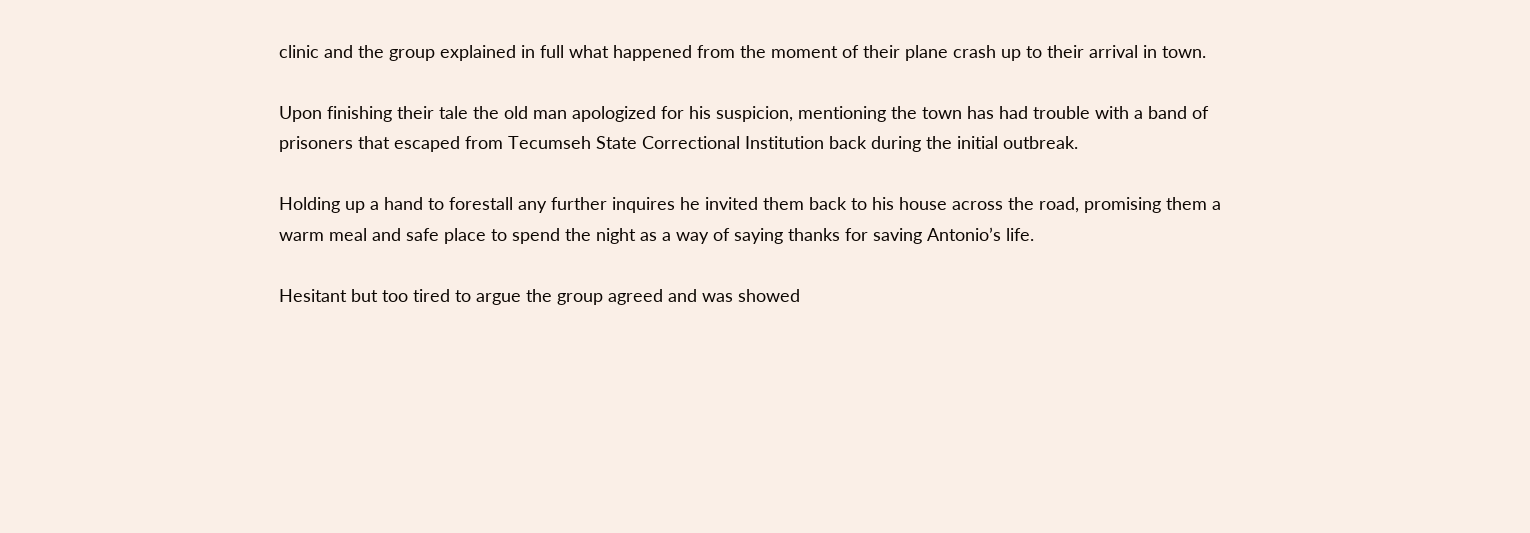clinic and the group explained in full what happened from the moment of their plane crash up to their arrival in town.

Upon finishing their tale the old man apologized for his suspicion, mentioning the town has had trouble with a band of prisoners that escaped from Tecumseh State Correctional Institution back during the initial outbreak.

Holding up a hand to forestall any further inquires he invited them back to his house across the road, promising them a warm meal and safe place to spend the night as a way of saying thanks for saving Antonio’s life.

Hesitant but too tired to argue the group agreed and was showed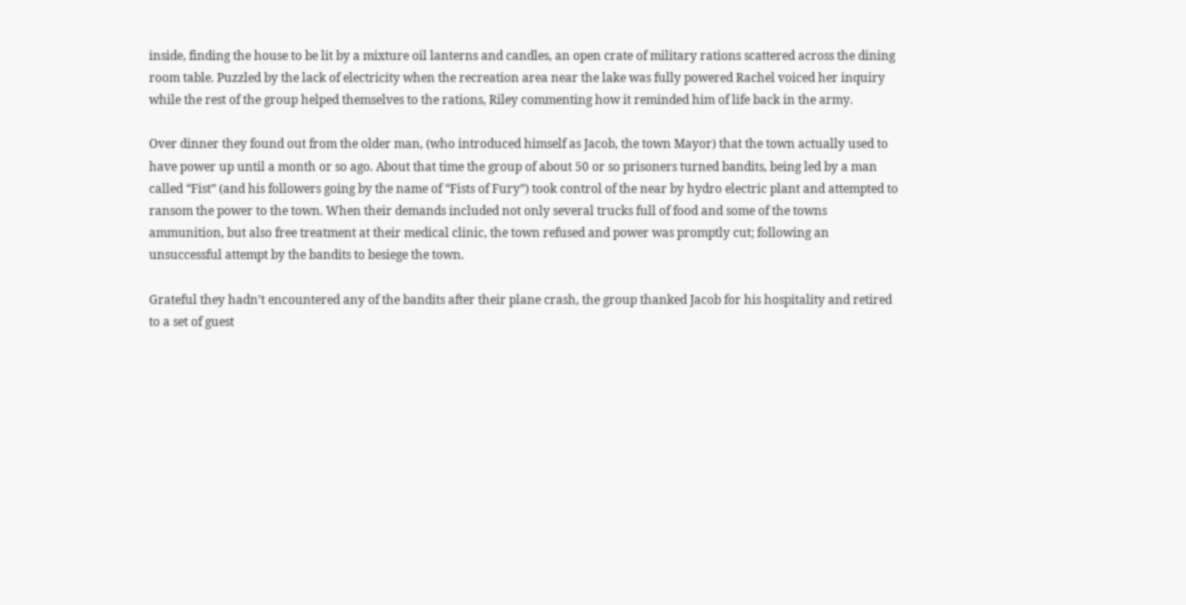inside, finding the house to be lit by a mixture oil lanterns and candles, an open crate of military rations scattered across the dining room table. Puzzled by the lack of electricity when the recreation area near the lake was fully powered Rachel voiced her inquiry while the rest of the group helped themselves to the rations, Riley commenting how it reminded him of life back in the army.

Over dinner they found out from the older man, (who introduced himself as Jacob, the town Mayor) that the town actually used to have power up until a month or so ago. About that time the group of about 50 or so prisoners turned bandits, being led by a man called “Fist” (and his followers going by the name of “Fists of Fury”) took control of the near by hydro electric plant and attempted to ransom the power to the town. When their demands included not only several trucks full of food and some of the towns ammunition, but also free treatment at their medical clinic, the town refused and power was promptly cut; following an unsuccessful attempt by the bandits to besiege the town.

Grateful they hadn’t encountered any of the bandits after their plane crash, the group thanked Jacob for his hospitality and retired to a set of guest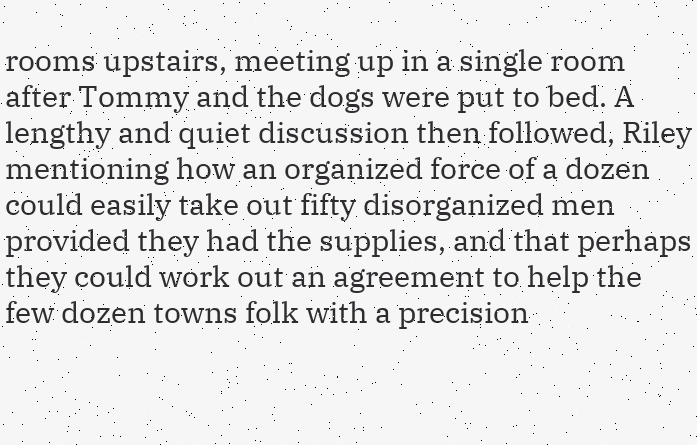rooms upstairs, meeting up in a single room after Tommy and the dogs were put to bed. A lengthy and quiet discussion then followed, Riley mentioning how an organized force of a dozen could easily take out fifty disorganized men provided they had the supplies, and that perhaps they could work out an agreement to help the few dozen towns folk with a precision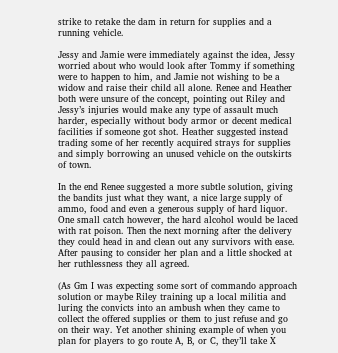strike to retake the dam in return for supplies and a running vehicle.

Jessy and Jamie were immediately against the idea, Jessy worried about who would look after Tommy if something were to happen to him, and Jamie not wishing to be a widow and raise their child all alone. Renee and Heather both were unsure of the concept, pointing out Riley and Jessy’s injuries would make any type of assault much harder, especially without body armor or decent medical facilities if someone got shot. Heather suggested instead trading some of her recently acquired strays for supplies and simply borrowing an unused vehicle on the outskirts of town.

In the end Renee suggested a more subtle solution, giving the bandits just what they want, a nice large supply of ammo, food and even a generous supply of hard liquor. One small catch however, the hard alcohol would be laced with rat poison. Then the next morning after the delivery they could head in and clean out any survivors with ease. After pausing to consider her plan and a little shocked at her ruthlessness they all agreed.

(As Gm I was expecting some sort of commando approach solution or maybe Riley training up a local militia and luring the convicts into an ambush when they came to collect the offered supplies or them to just refuse and go on their way. Yet another shining example of when you plan for players to go route A, B, or C, they’ll take X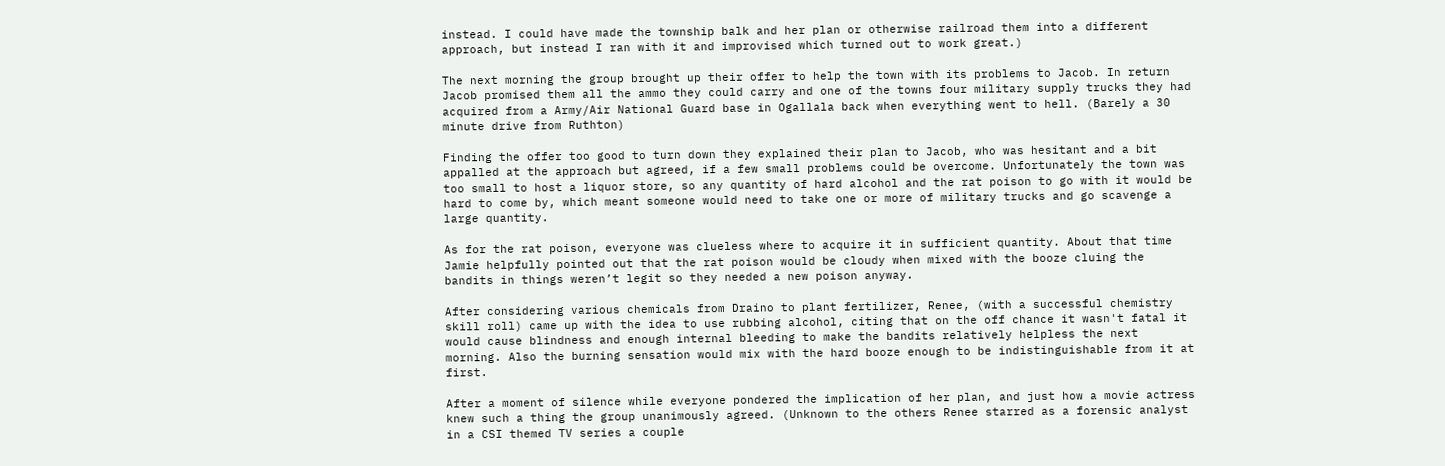instead. I could have made the township balk and her plan or otherwise railroad them into a different approach, but instead I ran with it and improvised which turned out to work great.)

The next morning the group brought up their offer to help the town with its problems to Jacob. In return Jacob promised them all the ammo they could carry and one of the towns four military supply trucks they had acquired from a Army/Air National Guard base in Ogallala back when everything went to hell. (Barely a 30 minute drive from Ruthton)

Finding the offer too good to turn down they explained their plan to Jacob, who was hesitant and a bit appalled at the approach but agreed, if a few small problems could be overcome. Unfortunately the town was too small to host a liquor store, so any quantity of hard alcohol and the rat poison to go with it would be hard to come by, which meant someone would need to take one or more of military trucks and go scavenge a large quantity.

As for the rat poison, everyone was clueless where to acquire it in sufficient quantity. About that time Jamie helpfully pointed out that the rat poison would be cloudy when mixed with the booze cluing the bandits in things weren’t legit so they needed a new poison anyway.

After considering various chemicals from Draino to plant fertilizer, Renee, (with a successful chemistry skill roll) came up with the idea to use rubbing alcohol, citing that on the off chance it wasn't fatal it would cause blindness and enough internal bleeding to make the bandits relatively helpless the next morning. Also the burning sensation would mix with the hard booze enough to be indistinguishable from it at first.

After a moment of silence while everyone pondered the implication of her plan, and just how a movie actress knew such a thing the group unanimously agreed. (Unknown to the others Renee starred as a forensic analyst in a CSI themed TV series a couple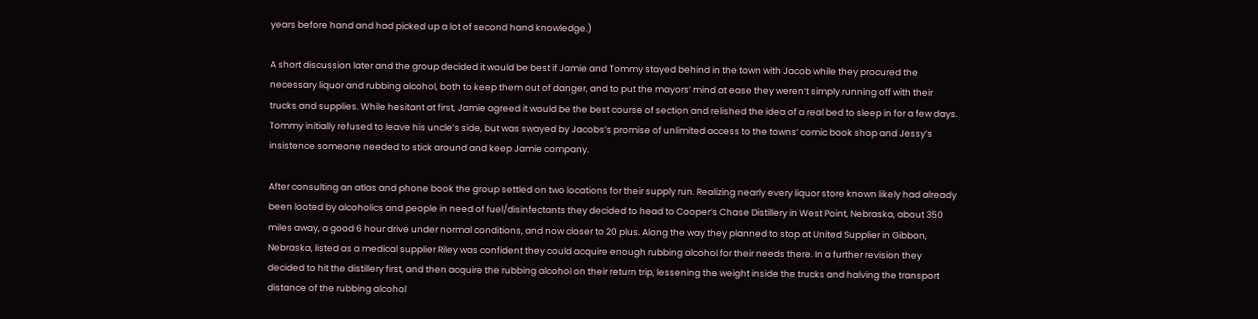years before hand and had picked up a lot of second hand knowledge.)

A short discussion later and the group decided it would be best if Jamie and Tommy stayed behind in the town with Jacob while they procured the necessary liquor and rubbing alcohol, both to keep them out of danger, and to put the mayors’ mind at ease they weren’t simply running off with their trucks and supplies. While hesitant at first, Jamie agreed it would be the best course of section and relished the idea of a real bed to sleep in for a few days. Tommy initially refused to leave his uncle’s side, but was swayed by Jacobs’s promise of unlimited access to the towns’ comic book shop and Jessy’s insistence someone needed to stick around and keep Jamie company.

After consulting an atlas and phone book the group settled on two locations for their supply run. Realizing nearly every liquor store known likely had already been looted by alcoholics and people in need of fuel/disinfectants they decided to head to Cooper’s Chase Distillery in West Point, Nebraska, about 350 miles away, a good 6 hour drive under normal conditions, and now closer to 20 plus. Along the way they planned to stop at United Supplier in Gibbon, Nebraska, listed as a medical supplier Riley was confident they could acquire enough rubbing alcohol for their needs there. In a further revision they decided to hit the distillery first, and then acquire the rubbing alcohol on their return trip, lessening the weight inside the trucks and halving the transport distance of the rubbing alcohol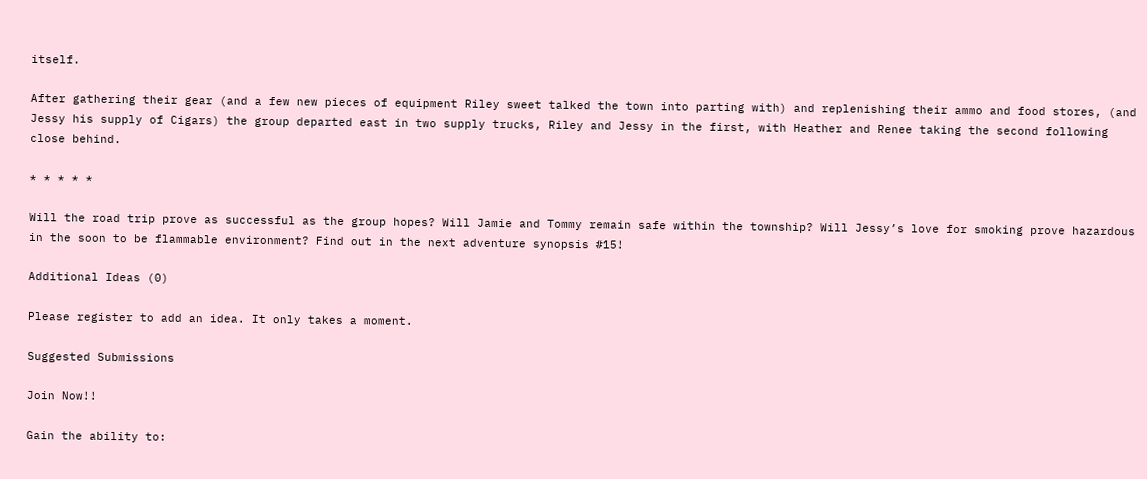itself.

After gathering their gear (and a few new pieces of equipment Riley sweet talked the town into parting with) and replenishing their ammo and food stores, (and Jessy his supply of Cigars) the group departed east in two supply trucks, Riley and Jessy in the first, with Heather and Renee taking the second following close behind.

* * * * *

Will the road trip prove as successful as the group hopes? Will Jamie and Tommy remain safe within the township? Will Jessy’s love for smoking prove hazardous in the soon to be flammable environment? Find out in the next adventure synopsis #15!

Additional Ideas (0)

Please register to add an idea. It only takes a moment.

Suggested Submissions

Join Now!!

Gain the ability to: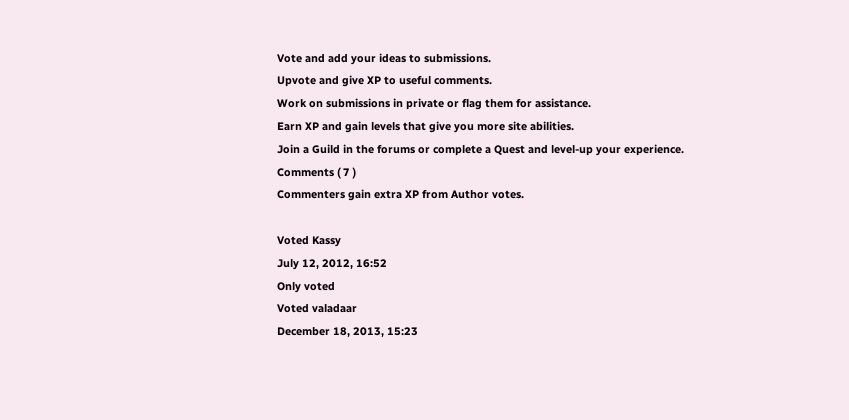Vote and add your ideas to submissions.
Upvote and give XP to useful comments.
Work on submissions in private or flag them for assistance.
Earn XP and gain levels that give you more site abilities.
Join a Guild in the forums or complete a Quest and level-up your experience.
Comments ( 7 )
Commenters gain extra XP from Author votes.

Voted Kassy
July 12, 2012, 16:52
Only voted
Voted valadaar
December 18, 2013, 15:23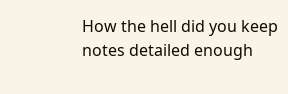How the hell did you keep notes detailed enough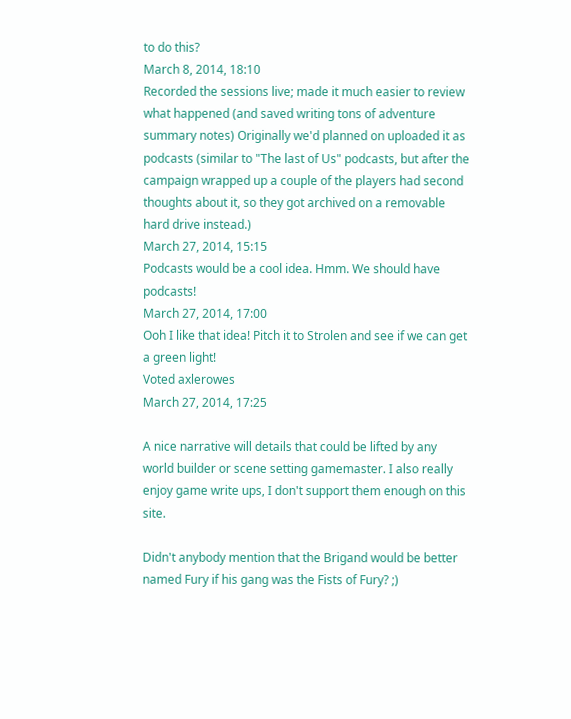to do this?
March 8, 2014, 18:10
Recorded the sessions live; made it much easier to review what happened (and saved writing tons of adventure summary notes) Originally we'd planned on uploaded it as podcasts (similar to "The last of Us" podcasts, but after the campaign wrapped up a couple of the players had second thoughts about it, so they got archived on a removable hard drive instead.)
March 27, 2014, 15:15
Podcasts would be a cool idea. Hmm. We should have podcasts!
March 27, 2014, 17:00
Ooh I like that idea! Pitch it to Strolen and see if we can get a green light!
Voted axlerowes
March 27, 2014, 17:25

A nice narrative will details that could be lifted by any world builder or scene setting gamemaster. I also really enjoy game write ups, I don't support them enough on this site.

Didn't anybody mention that the Brigand would be better named Fury if his gang was the Fists of Fury? ;)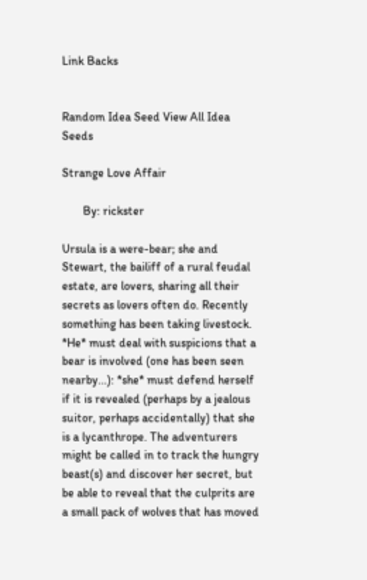Link Backs


Random Idea Seed View All Idea Seeds

Strange Love Affair

       By: rickster

Ursula is a were-bear; she and Stewart, the bailiff of a rural feudal estate, are lovers, sharing all their secrets as lovers often do. Recently something has been taking livestock. *He* must deal with suspicions that a bear is involved (one has been seen nearby...): *she* must defend herself if it is revealed (perhaps by a jealous suitor, perhaps accidentally) that she is a lycanthrope. The adventurers might be called in to track the hungry beast(s) and discover her secret, but be able to reveal that the culprits are a small pack of wolves that has moved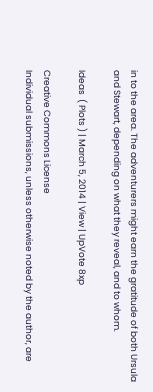in to the area. The adventurers might earn the gratitude of both Ursula and Stewart, depending on what they reveal, and to whom.

Ideas  ( Plots ) | March 5, 2014 | View | UpVote 8xp

Creative Commons License
Individual submissions, unless otherwise noted by the author, are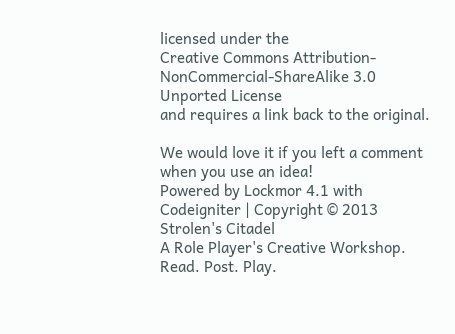licensed under the
Creative Commons Attribution-NonCommercial-ShareAlike 3.0 Unported License
and requires a link back to the original.

We would love it if you left a comment when you use an idea!
Powered by Lockmor 4.1 with Codeigniter | Copyright © 2013 Strolen's Citadel
A Role Player's Creative Workshop.
Read. Post. Play.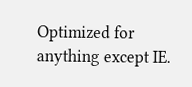Optimized for anything except IE.